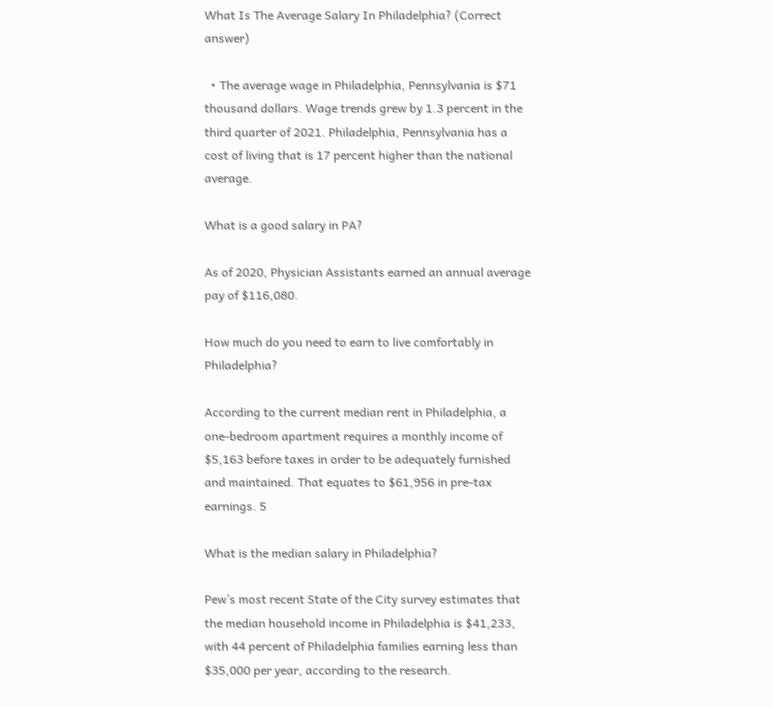What Is The Average Salary In Philadelphia? (Correct answer)

  • The average wage in Philadelphia, Pennsylvania is $71 thousand dollars. Wage trends grew by 1.3 percent in the third quarter of 2021. Philadelphia, Pennsylvania has a cost of living that is 17 percent higher than the national average.

What is a good salary in PA?

As of 2020, Physician Assistants earned an annual average pay of $116,080.

How much do you need to earn to live comfortably in Philadelphia?

According to the current median rent in Philadelphia, a one-bedroom apartment requires a monthly income of $5,163 before taxes in order to be adequately furnished and maintained. That equates to $61,956 in pre-tax earnings. 5

What is the median salary in Philadelphia?

Pew’s most recent State of the City survey estimates that the median household income in Philadelphia is $41,233, with 44 percent of Philadelphia families earning less than $35,000 per year, according to the research.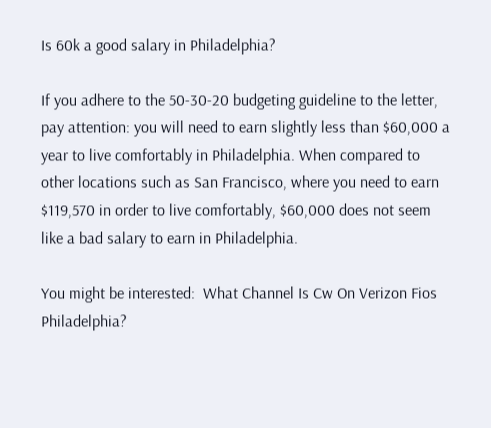Is 60k a good salary in Philadelphia?

If you adhere to the 50-30-20 budgeting guideline to the letter, pay attention: you will need to earn slightly less than $60,000 a year to live comfortably in Philadelphia. When compared to other locations such as San Francisco, where you need to earn $119,570 in order to live comfortably, $60,000 does not seem like a bad salary to earn in Philadelphia.

You might be interested:  What Channel Is Cw On Verizon Fios Philadelphia?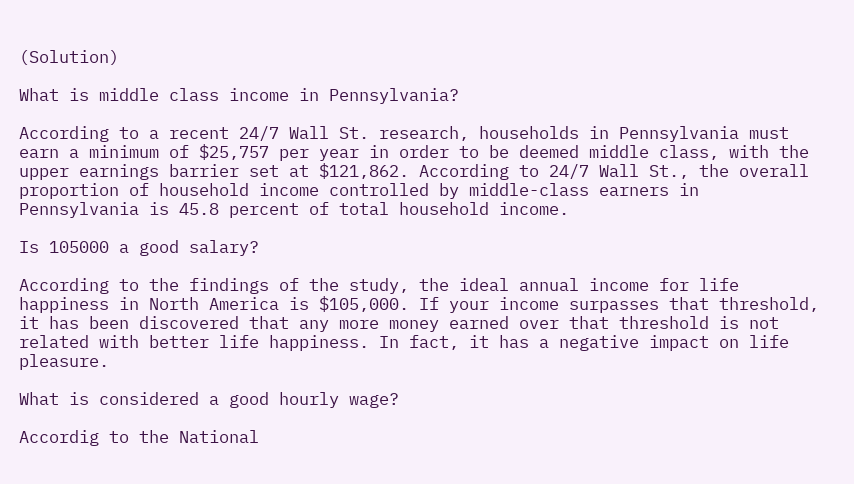(Solution)

What is middle class income in Pennsylvania?

According to a recent 24/7 Wall St. research, households in Pennsylvania must earn a minimum of $25,757 per year in order to be deemed middle class, with the upper earnings barrier set at $121,862. According to 24/7 Wall St., the overall proportion of household income controlled by middle-class earners in Pennsylvania is 45.8 percent of total household income.

Is 105000 a good salary?

According to the findings of the study, the ideal annual income for life happiness in North America is $105,000. If your income surpasses that threshold, it has been discovered that any more money earned over that threshold is not related with better life happiness. In fact, it has a negative impact on life pleasure.

What is considered a good hourly wage?

Accordig to the National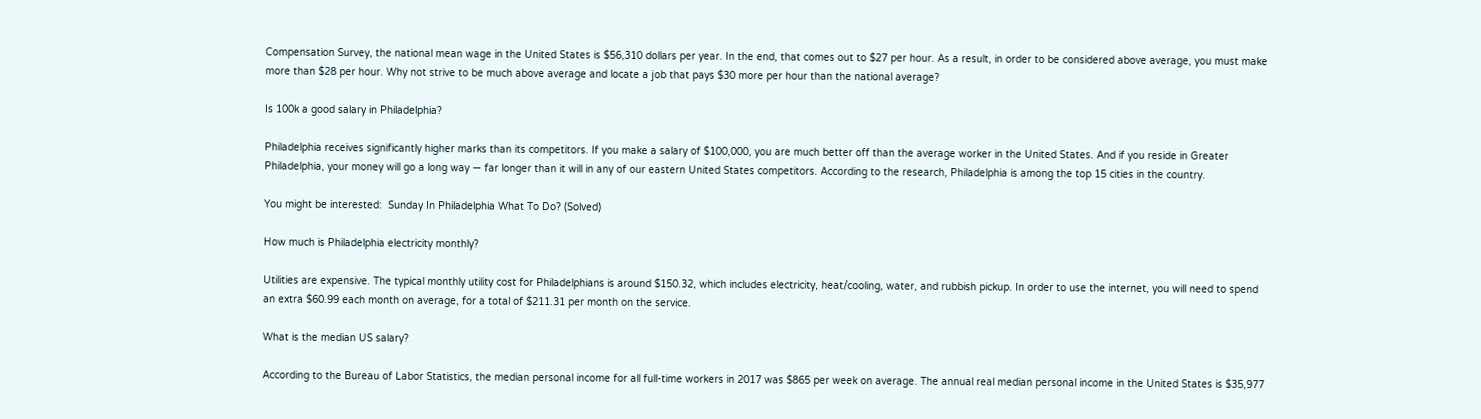Compensation Survey, the national mean wage in the United States is $56,310 dollars per year. In the end, that comes out to $27 per hour. As a result, in order to be considered above average, you must make more than $28 per hour. Why not strive to be much above average and locate a job that pays $30 more per hour than the national average?

Is 100k a good salary in Philadelphia?

Philadelphia receives significantly higher marks than its competitors. If you make a salary of $100,000, you are much better off than the average worker in the United States. And if you reside in Greater Philadelphia, your money will go a long way — far longer than it will in any of our eastern United States competitors. According to the research, Philadelphia is among the top 15 cities in the country.

You might be interested:  Sunday In Philadelphia What To Do? (Solved)

How much is Philadelphia electricity monthly?

Utilities are expensive. The typical monthly utility cost for Philadelphians is around $150.32, which includes electricity, heat/cooling, water, and rubbish pickup. In order to use the internet, you will need to spend an extra $60.99 each month on average, for a total of $211.31 per month on the service.

What is the median US salary?

According to the Bureau of Labor Statistics, the median personal income for all full-time workers in 2017 was $865 per week on average. The annual real median personal income in the United States is $35,977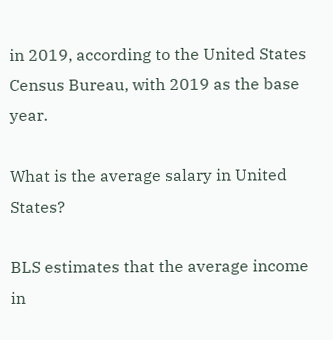in 2019, according to the United States Census Bureau, with 2019 as the base year.

What is the average salary in United States?

BLS estimates that the average income in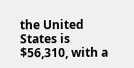the United States is $56,310, with a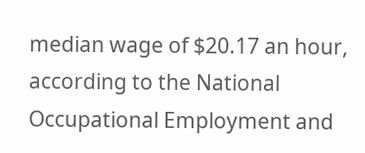median wage of $20.17 an hour, according to the National Occupational Employment and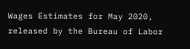Wages Estimates for May 2020, released by the Bureau of Labor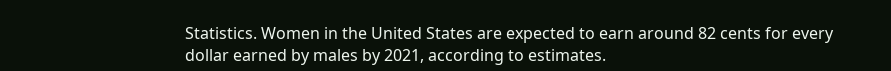Statistics. Women in the United States are expected to earn around 82 cents for every dollar earned by males by 2021, according to estimates.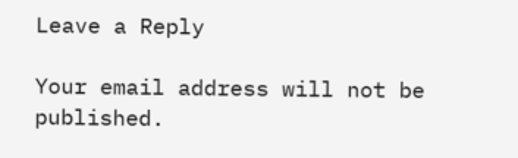Leave a Reply

Your email address will not be published.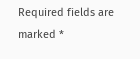Required fields are marked *